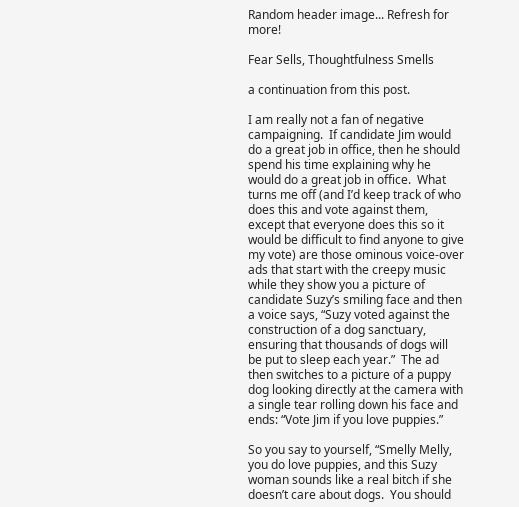Random header image... Refresh for more!

Fear Sells, Thoughtfulness Smells

a continuation from this post.

I am really not a fan of negative campaigning.  If candidate Jim would do a great job in office, then he should spend his time explaining why he would do a great job in office.  What turns me off (and I’d keep track of who does this and vote against them, except that everyone does this so it would be difficult to find anyone to give my vote) are those ominous voice-over ads that start with the creepy music while they show you a picture of candidate Suzy’s smiling face and then a voice says, “Suzy voted against the construction of a dog sanctuary, ensuring that thousands of dogs will be put to sleep each year.”  The ad then switches to a picture of a puppy dog looking directly at the camera with a single tear rolling down his face and ends: “Vote Jim if you love puppies.”

So you say to yourself, “Smelly Melly, you do love puppies, and this Suzy woman sounds like a real bitch if she doesn’t care about dogs.  You should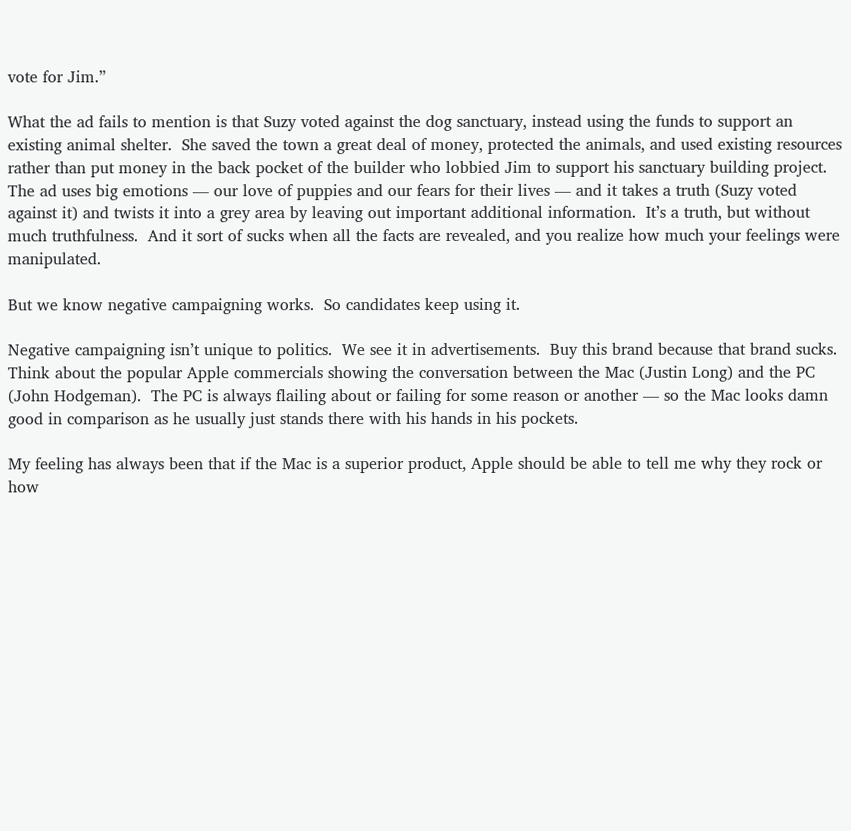vote for Jim.”

What the ad fails to mention is that Suzy voted against the dog sanctuary, instead using the funds to support an existing animal shelter.  She saved the town a great deal of money, protected the animals, and used existing resources rather than put money in the back pocket of the builder who lobbied Jim to support his sanctuary building project.  The ad uses big emotions — our love of puppies and our fears for their lives — and it takes a truth (Suzy voted against it) and twists it into a grey area by leaving out important additional information.  It’s a truth, but without much truthfulness.  And it sort of sucks when all the facts are revealed, and you realize how much your feelings were manipulated.

But we know negative campaigning works.  So candidates keep using it.

Negative campaigning isn’t unique to politics.  We see it in advertisements.  Buy this brand because that brand sucks.  Think about the popular Apple commercials showing the conversation between the Mac (Justin Long) and the PC (John Hodgeman).  The PC is always flailing about or failing for some reason or another — so the Mac looks damn good in comparison as he usually just stands there with his hands in his pockets.

My feeling has always been that if the Mac is a superior product, Apple should be able to tell me why they rock or how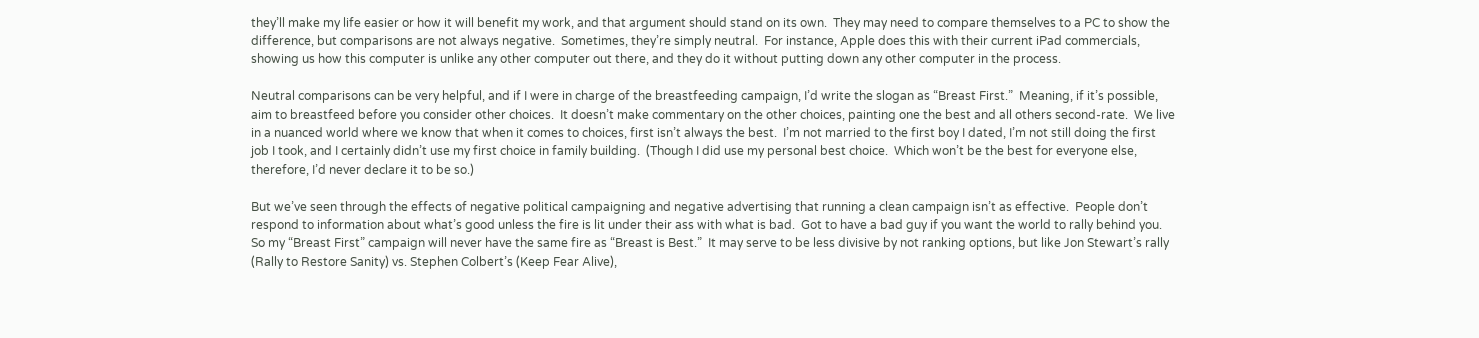they’ll make my life easier or how it will benefit my work, and that argument should stand on its own.  They may need to compare themselves to a PC to show the difference, but comparisons are not always negative.  Sometimes, they’re simply neutral.  For instance, Apple does this with their current iPad commercials, showing us how this computer is unlike any other computer out there, and they do it without putting down any other computer in the process.

Neutral comparisons can be very helpful, and if I were in charge of the breastfeeding campaign, I’d write the slogan as “Breast First.”  Meaning, if it’s possible, aim to breastfeed before you consider other choices.  It doesn’t make commentary on the other choices, painting one the best and all others second-rate.  We live in a nuanced world where we know that when it comes to choices, first isn’t always the best.  I’m not married to the first boy I dated, I’m not still doing the first job I took, and I certainly didn’t use my first choice in family building.  (Though I did use my personal best choice.  Which won’t be the best for everyone else, therefore, I’d never declare it to be so.)

But we’ve seen through the effects of negative political campaigning and negative advertising that running a clean campaign isn’t as effective.  People don’t respond to information about what’s good unless the fire is lit under their ass with what is bad.  Got to have a bad guy if you want the world to rally behind you.  So my “Breast First” campaign will never have the same fire as “Breast is Best.”  It may serve to be less divisive by not ranking options, but like Jon Stewart’s rally (Rally to Restore Sanity) vs. Stephen Colbert’s (Keep Fear Alive),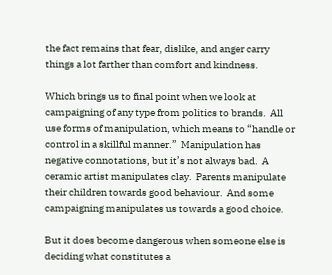the fact remains that fear, dislike, and anger carry things a lot farther than comfort and kindness.

Which brings us to final point when we look at campaigning of any type from politics to brands.  All use forms of manipulation, which means to “handle or control in a skillful manner.”  Manipulation has negative connotations, but it’s not always bad.  A ceramic artist manipulates clay.  Parents manipulate their children towards good behaviour.  And some campaigning manipulates us towards a good choice.

But it does become dangerous when someone else is deciding what constitutes a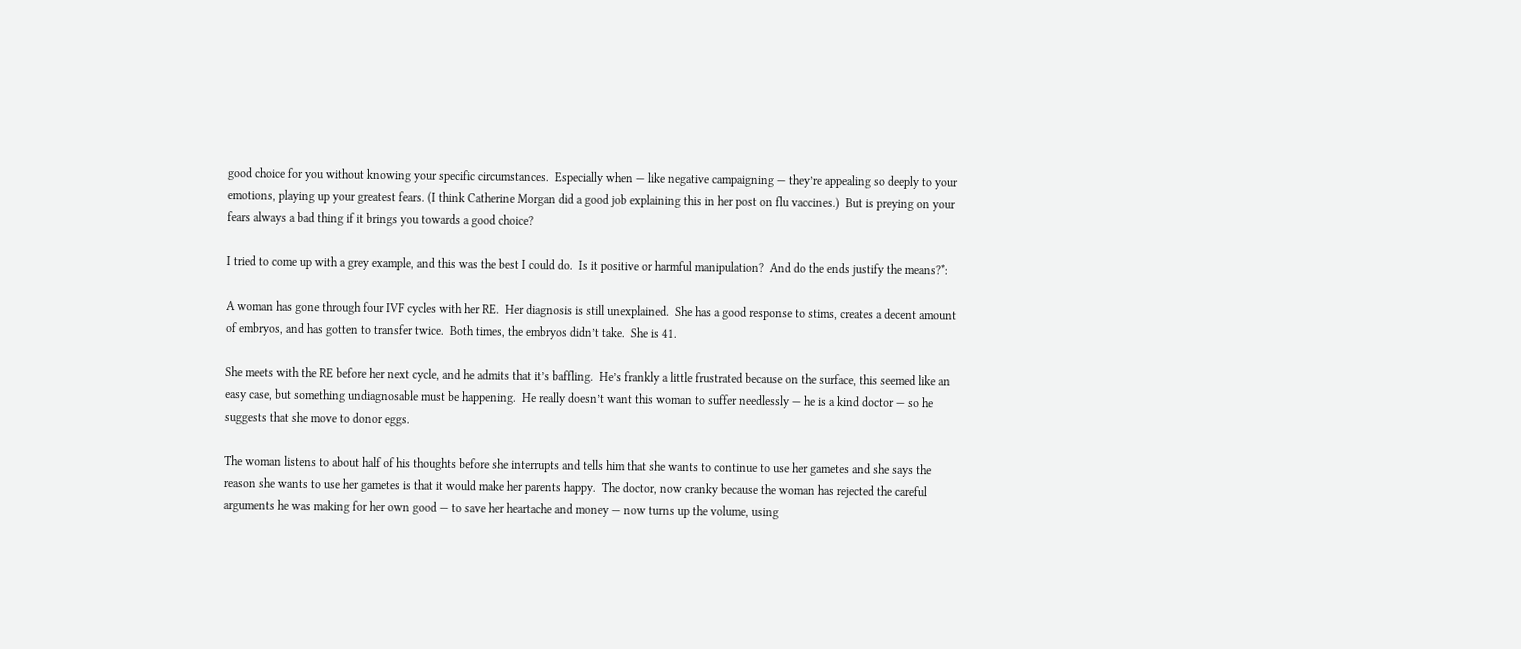good choice for you without knowing your specific circumstances.  Especially when — like negative campaigning — they’re appealing so deeply to your emotions, playing up your greatest fears. (I think Catherine Morgan did a good job explaining this in her post on flu vaccines.)  But is preying on your fears always a bad thing if it brings you towards a good choice?

I tried to come up with a grey example, and this was the best I could do.  Is it positive or harmful manipulation?  And do the ends justify the means?*:

A woman has gone through four IVF cycles with her RE.  Her diagnosis is still unexplained.  She has a good response to stims, creates a decent amount of embryos, and has gotten to transfer twice.  Both times, the embryos didn’t take.  She is 41.

She meets with the RE before her next cycle, and he admits that it’s baffling.  He’s frankly a little frustrated because on the surface, this seemed like an easy case, but something undiagnosable must be happening.  He really doesn’t want this woman to suffer needlessly — he is a kind doctor — so he suggests that she move to donor eggs.

The woman listens to about half of his thoughts before she interrupts and tells him that she wants to continue to use her gametes and she says the reason she wants to use her gametes is that it would make her parents happy.  The doctor, now cranky because the woman has rejected the careful arguments he was making for her own good — to save her heartache and money — now turns up the volume, using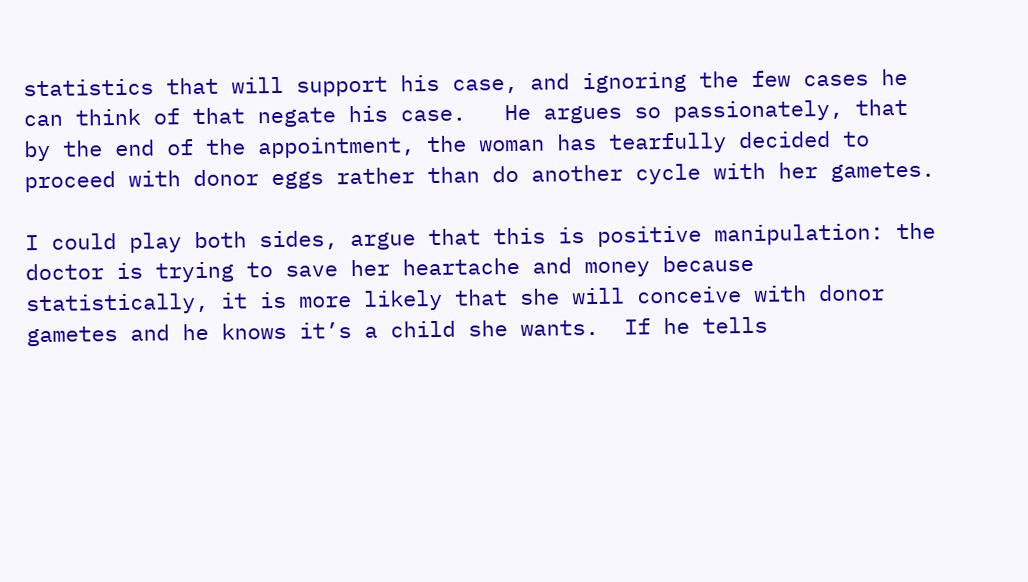statistics that will support his case, and ignoring the few cases he can think of that negate his case.   He argues so passionately, that by the end of the appointment, the woman has tearfully decided to proceed with donor eggs rather than do another cycle with her gametes.

I could play both sides, argue that this is positive manipulation: the doctor is trying to save her heartache and money because statistically, it is more likely that she will conceive with donor gametes and he knows it’s a child she wants.  If he tells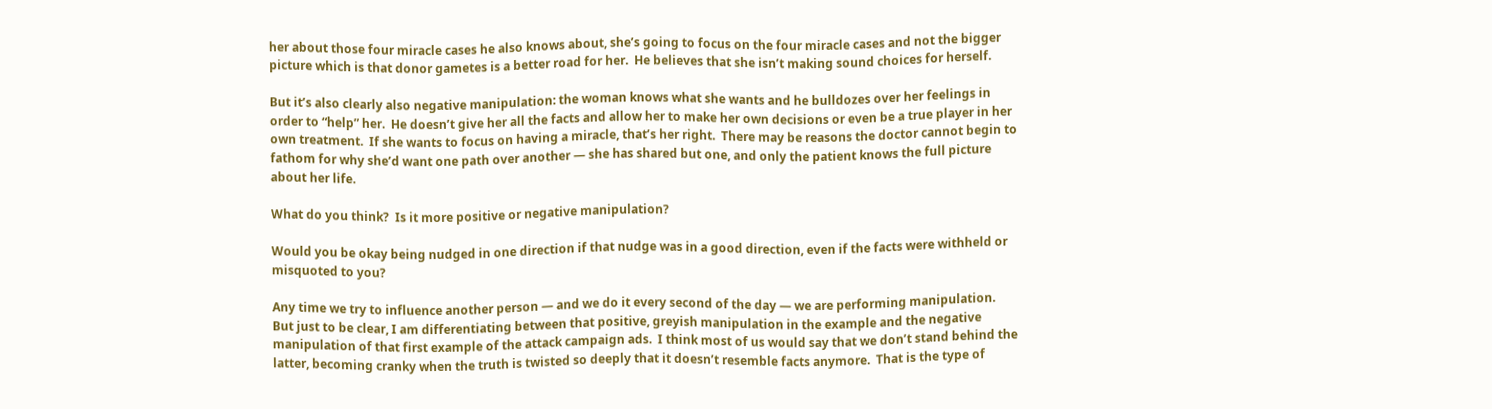her about those four miracle cases he also knows about, she’s going to focus on the four miracle cases and not the bigger picture which is that donor gametes is a better road for her.  He believes that she isn’t making sound choices for herself.

But it’s also clearly also negative manipulation: the woman knows what she wants and he bulldozes over her feelings in order to “help” her.  He doesn’t give her all the facts and allow her to make her own decisions or even be a true player in her own treatment.  If she wants to focus on having a miracle, that’s her right.  There may be reasons the doctor cannot begin to fathom for why she’d want one path over another — she has shared but one, and only the patient knows the full picture about her life.

What do you think?  Is it more positive or negative manipulation?

Would you be okay being nudged in one direction if that nudge was in a good direction, even if the facts were withheld or misquoted to you?

Any time we try to influence another person — and we do it every second of the day — we are performing manipulation.  But just to be clear, I am differentiating between that positive, greyish manipulation in the example and the negative manipulation of that first example of the attack campaign ads.  I think most of us would say that we don’t stand behind the latter, becoming cranky when the truth is twisted so deeply that it doesn’t resemble facts anymore.  That is the type of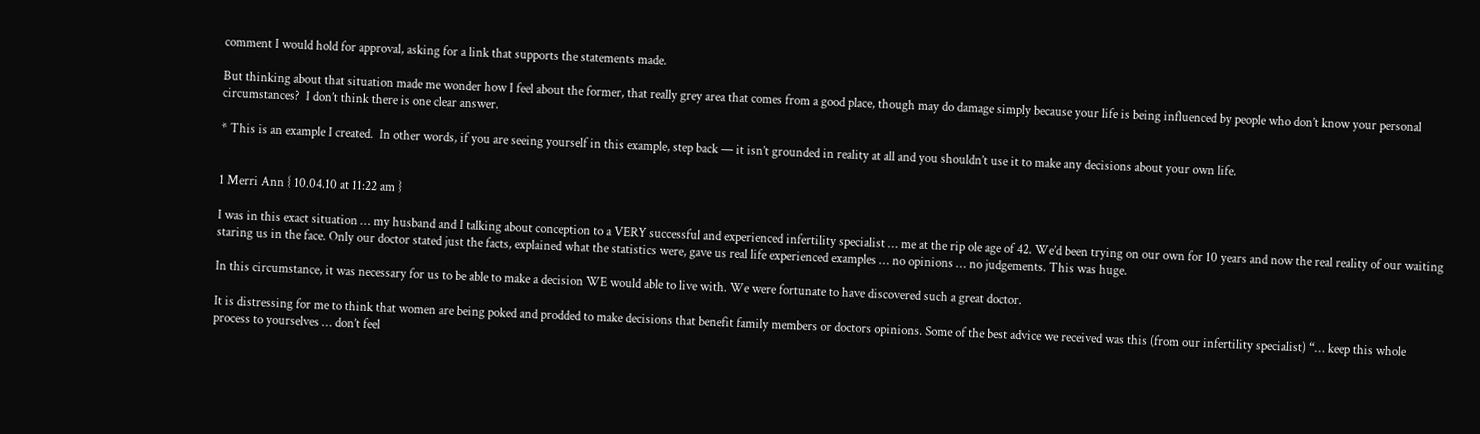comment I would hold for approval, asking for a link that supports the statements made.

But thinking about that situation made me wonder how I feel about the former, that really grey area that comes from a good place, though may do damage simply because your life is being influenced by people who don’t know your personal circumstances?  I don’t think there is one clear answer.

* This is an example I created.  In other words, if you are seeing yourself in this example, step back — it isn’t grounded in reality at all and you shouldn’t use it to make any decisions about your own life.


1 Merri Ann { 10.04.10 at 11:22 am }

I was in this exact situation … my husband and I talking about conception to a VERY successful and experienced infertility specialist … me at the rip ole age of 42. We’d been trying on our own for 10 years and now the real reality of our waiting staring us in the face. Only our doctor stated just the facts, explained what the statistics were, gave us real life experienced examples … no opinions … no judgements. This was huge.

In this circumstance, it was necessary for us to be able to make a decision WE would able to live with. We were fortunate to have discovered such a great doctor.

It is distressing for me to think that women are being poked and prodded to make decisions that benefit family members or doctors opinions. Some of the best advice we received was this (from our infertility specialist) “… keep this whole process to yourselves … don’t feel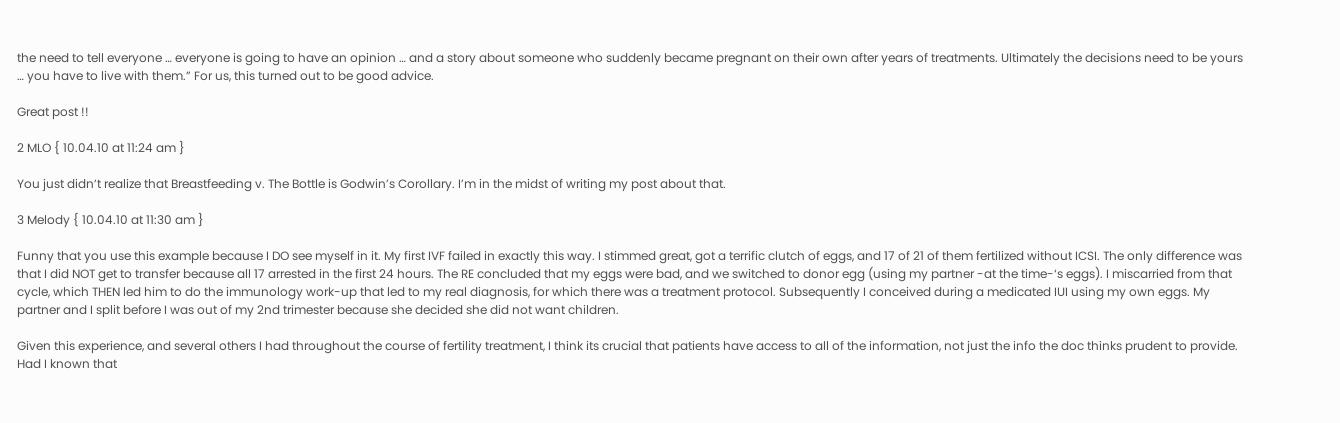the need to tell everyone … everyone is going to have an opinion … and a story about someone who suddenly became pregnant on their own after years of treatments. Ultimately the decisions need to be yours … you have to live with them.” For us, this turned out to be good advice.

Great post !!

2 MLO { 10.04.10 at 11:24 am }

You just didn’t realize that Breastfeeding v. The Bottle is Godwin’s Corollary. I’m in the midst of writing my post about that.

3 Melody { 10.04.10 at 11:30 am }

Funny that you use this example because I DO see myself in it. My first IVF failed in exactly this way. I stimmed great, got a terrific clutch of eggs, and 17 of 21 of them fertilized without ICSI. The only difference was that I did NOT get to transfer because all 17 arrested in the first 24 hours. The RE concluded that my eggs were bad, and we switched to donor egg (using my partner -at the time-‘s eggs). I miscarried from that cycle, which THEN led him to do the immunology work-up that led to my real diagnosis, for which there was a treatment protocol. Subsequently I conceived during a medicated IUI using my own eggs. My partner and I split before I was out of my 2nd trimester because she decided she did not want children.

Given this experience, and several others I had throughout the course of fertility treatment, I think its crucial that patients have access to all of the information, not just the info the doc thinks prudent to provide. Had I known that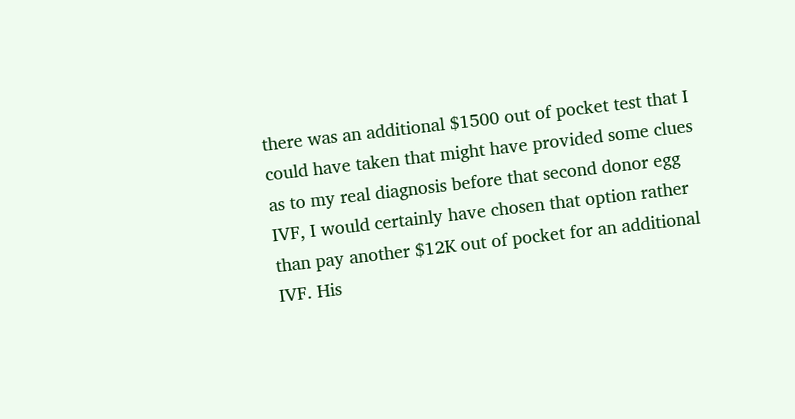there was an additional $1500 out of pocket test that I could have taken that might have provided some clues as to my real diagnosis before that second donor egg IVF, I would certainly have chosen that option rather than pay another $12K out of pocket for an additional IVF. His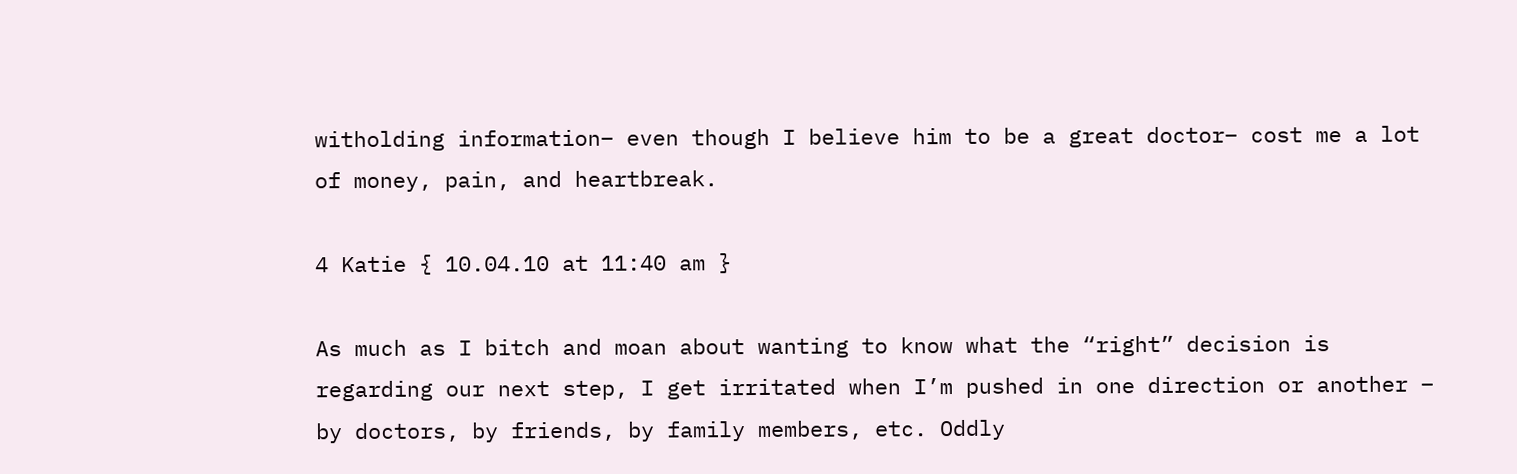witholding information– even though I believe him to be a great doctor– cost me a lot of money, pain, and heartbreak.

4 Katie { 10.04.10 at 11:40 am }

As much as I bitch and moan about wanting to know what the “right” decision is regarding our next step, I get irritated when I’m pushed in one direction or another – by doctors, by friends, by family members, etc. Oddly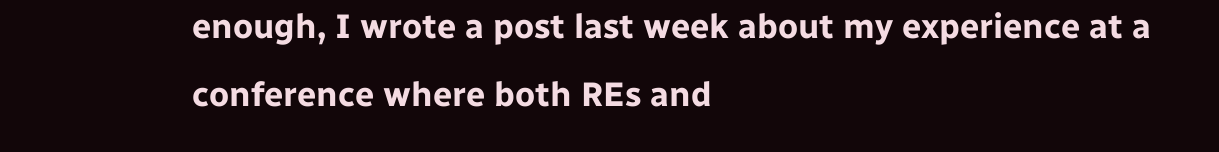enough, I wrote a post last week about my experience at a conference where both REs and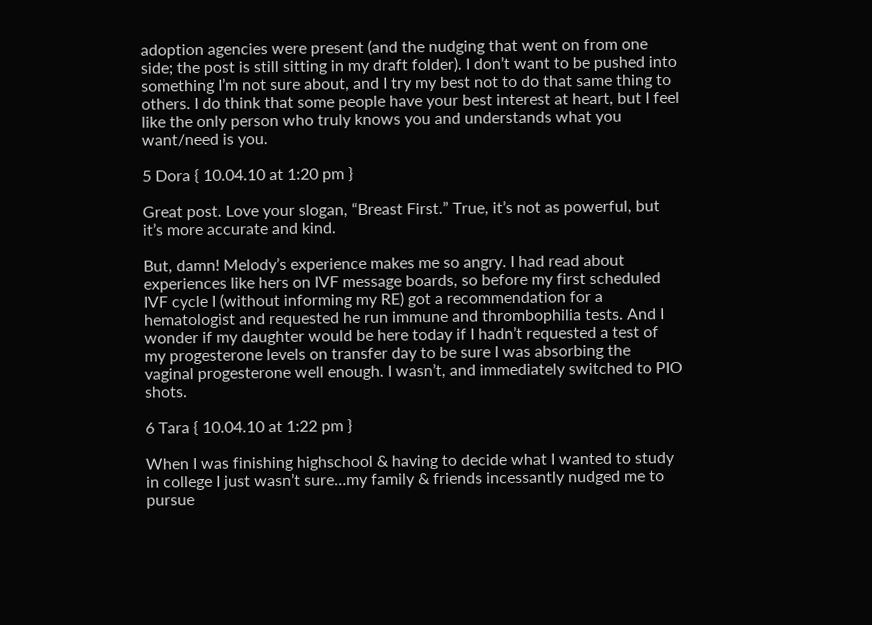adoption agencies were present (and the nudging that went on from one side; the post is still sitting in my draft folder). I don’t want to be pushed into something I’m not sure about, and I try my best not to do that same thing to others. I do think that some people have your best interest at heart, but I feel like the only person who truly knows you and understands what you want/need is you.

5 Dora { 10.04.10 at 1:20 pm }

Great post. Love your slogan, “Breast First.” True, it’s not as powerful, but it’s more accurate and kind.

But, damn! Melody’s experience makes me so angry. I had read about experiences like hers on IVF message boards, so before my first scheduled IVF cycle I (without informing my RE) got a recommendation for a hematologist and requested he run immune and thrombophilia tests. And I wonder if my daughter would be here today if I hadn’t requested a test of my progesterone levels on transfer day to be sure I was absorbing the vaginal progesterone well enough. I wasn’t, and immediately switched to PIO shots.

6 Tara { 10.04.10 at 1:22 pm }

When I was finishing highschool & having to decide what I wanted to study in college I just wasn’t sure…my family & friends incessantly nudged me to pursue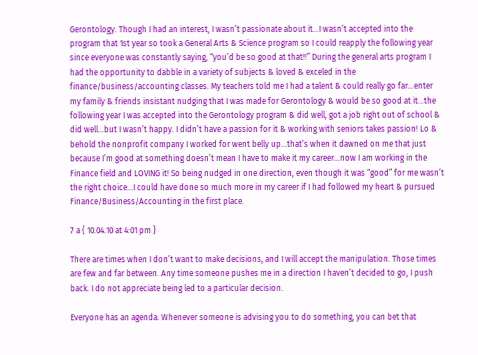Gerontology. Though I had an interest, I wasn’t passionate about it…I wasn’t accepted into the program that 1st year so took a General Arts & Science program so I could reapply the following year since everyone was constantly saying, “you’d be so good at that!!” During the general arts program I had the opportunity to dabble in a variety of subjects & loved & exceled in the finance/business/accounting classes. My teachers told me I had a talent & could really go far…enter my family & friends insistant nudging that I was made for Gerontology & would be so good at it…the following year I was accepted into the Gerontology program & did well, got a job right out of school & did well…but I wasn’t happy. I didn’t have a passion for it & working with seniors takes passion! Lo & behold the nonprofit company I worked for went belly up…that’s when it dawned on me that just because I’m good at something doesn’t mean I have to make it my career…now I am working in the Finance field and LOVING it! So being nudged in one direction, even though it was “good” for me wasn’t the right choice…I could have done so much more in my career if I had followed my heart & pursued Finance/Business/Accounting in the first place.

7 a { 10.04.10 at 4:01 pm }

There are times when I don’t want to make decisions, and I will accept the manipulation. Those times are few and far between. Any time someone pushes me in a direction I haven’t decided to go, I push back. I do not appreciate being led to a particular decision.

Everyone has an agenda. Whenever someone is advising you to do something, you can bet that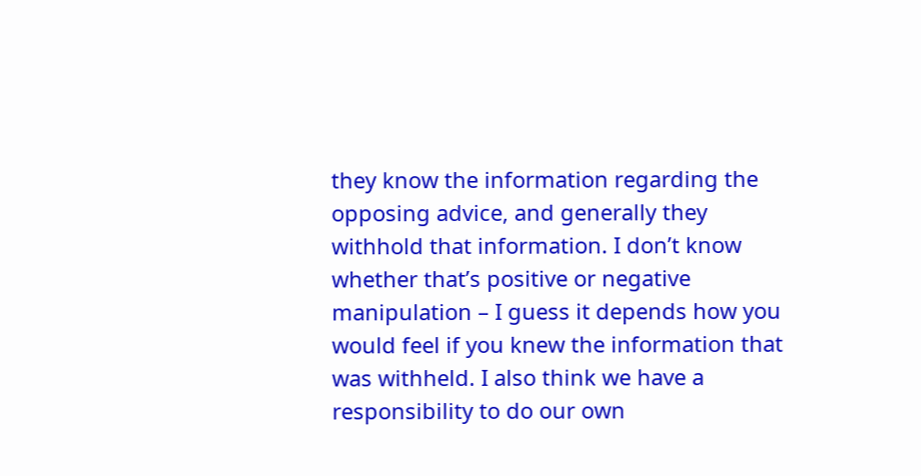they know the information regarding the opposing advice, and generally they withhold that information. I don’t know whether that’s positive or negative manipulation – I guess it depends how you would feel if you knew the information that was withheld. I also think we have a responsibility to do our own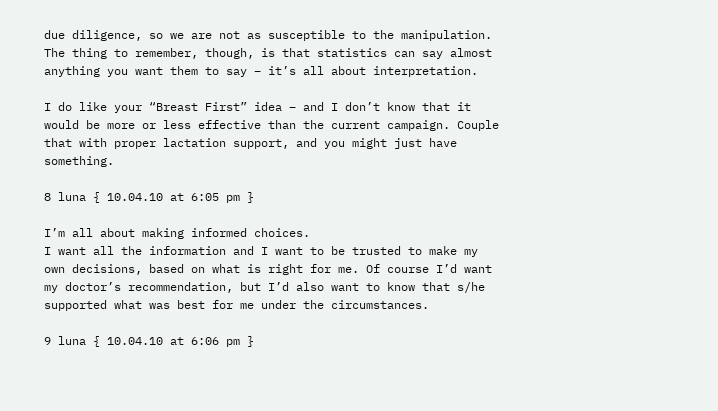due diligence, so we are not as susceptible to the manipulation. The thing to remember, though, is that statistics can say almost anything you want them to say – it’s all about interpretation.

I do like your “Breast First” idea – and I don’t know that it would be more or less effective than the current campaign. Couple that with proper lactation support, and you might just have something.

8 luna { 10.04.10 at 6:05 pm }

I’m all about making informed choices.
I want all the information and I want to be trusted to make my own decisions, based on what is right for me. Of course I’d want my doctor’s recommendation, but I’d also want to know that s/he supported what was best for me under the circumstances.

9 luna { 10.04.10 at 6:06 pm }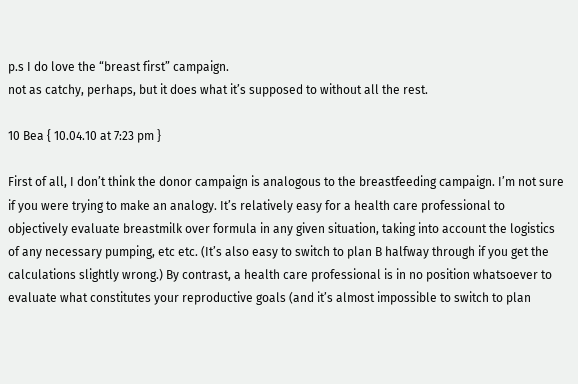p.s I do love the “breast first” campaign.
not as catchy, perhaps, but it does what it’s supposed to without all the rest.

10 Bea { 10.04.10 at 7:23 pm }

First of all, I don’t think the donor campaign is analogous to the breastfeeding campaign. I’m not sure if you were trying to make an analogy. It’s relatively easy for a health care professional to objectively evaluate breastmilk over formula in any given situation, taking into account the logistics of any necessary pumping, etc etc. (It’s also easy to switch to plan B halfway through if you get the calculations slightly wrong.) By contrast, a health care professional is in no position whatsoever to evaluate what constitutes your reproductive goals (and it’s almost impossible to switch to plan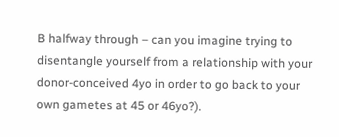B halfway through – can you imagine trying to disentangle yourself from a relationship with your donor-conceived 4yo in order to go back to your own gametes at 45 or 46yo?).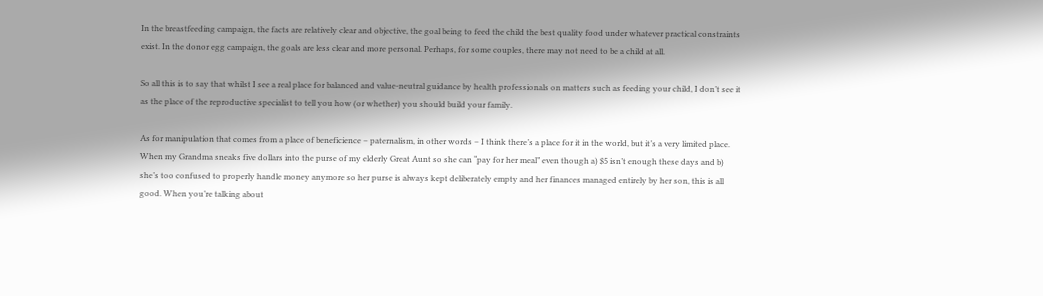In the breastfeeding campaign, the facts are relatively clear and objective, the goal being to feed the child the best quality food under whatever practical constraints exist. In the donor egg campaign, the goals are less clear and more personal. Perhaps, for some couples, there may not need to be a child at all.

So all this is to say that whilst I see a real place for balanced and value-neutral guidance by health professionals on matters such as feeding your child, I don’t see it as the place of the reproductive specialist to tell you how (or whether) you should build your family.

As for manipulation that comes from a place of beneficience – paternalism, in other words – I think there’s a place for it in the world, but it’s a very limited place. When my Grandma sneaks five dollars into the purse of my elderly Great Aunt so she can “pay for her meal” even though a) $5 isn’t enough these days and b) she’s too confused to properly handle money anymore so her purse is always kept deliberately empty and her finances managed entirely by her son, this is all good. When you’re talking about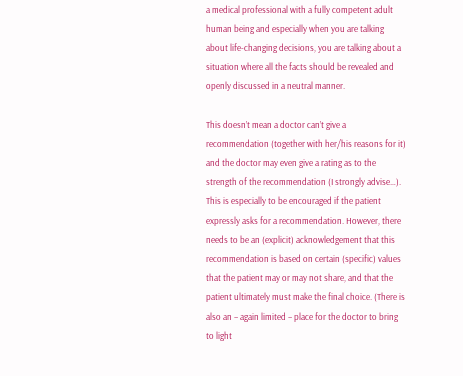a medical professional with a fully competent adult human being and especially when you are talking about life-changing decisions, you are talking about a situation where all the facts should be revealed and openly discussed in a neutral manner.

This doesn’t mean a doctor can’t give a recommendation (together with her/his reasons for it) and the doctor may even give a rating as to the strength of the recommendation (I strongly advise…). This is especially to be encouraged if the patient expressly asks for a recommendation. However, there needs to be an (explicit) acknowledgement that this recommendation is based on certain (specific) values that the patient may or may not share, and that the patient ultimately must make the final choice. (There is also an – again limited – place for the doctor to bring to light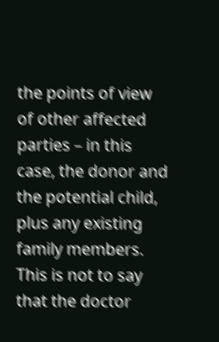the points of view of other affected parties – in this case, the donor and the potential child, plus any existing family members. This is not to say that the doctor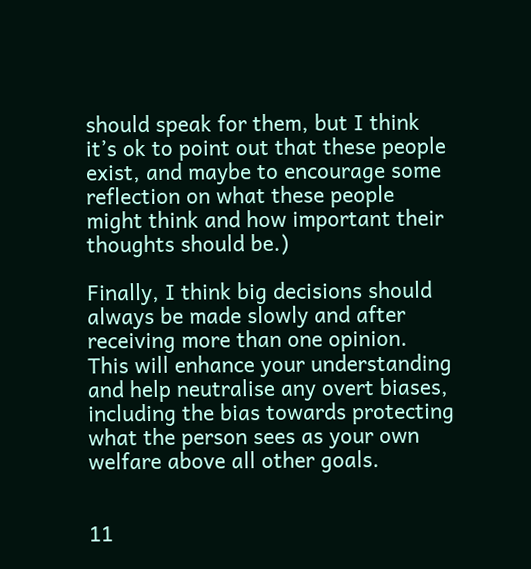should speak for them, but I think it’s ok to point out that these people exist, and maybe to encourage some reflection on what these people might think and how important their thoughts should be.)

Finally, I think big decisions should always be made slowly and after receiving more than one opinion. This will enhance your understanding and help neutralise any overt biases, including the bias towards protecting what the person sees as your own welfare above all other goals.


11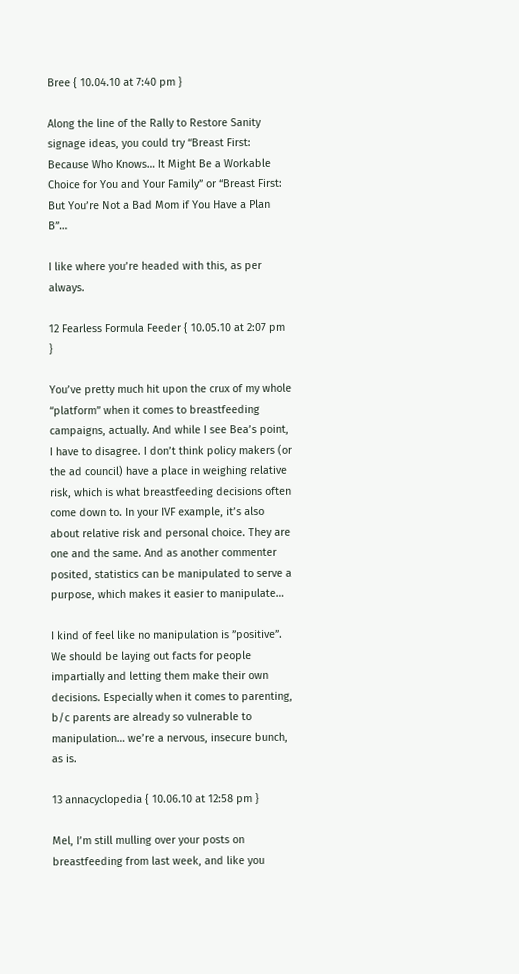Bree { 10.04.10 at 7:40 pm }

Along the line of the Rally to Restore Sanity signage ideas, you could try “Breast First: Because Who Knows… It Might Be a Workable Choice for You and Your Family” or “Breast First: But You’re Not a Bad Mom if You Have a Plan B”…

I like where you’re headed with this, as per always.

12 Fearless Formula Feeder { 10.05.10 at 2:07 pm }

You’ve pretty much hit upon the crux of my whole “platform” when it comes to breastfeeding campaigns, actually. And while I see Bea’s point, I have to disagree. I don’t think policy makers (or the ad council) have a place in weighing relative risk, which is what breastfeeding decisions often come down to. In your IVF example, it’s also about relative risk and personal choice. They are one and the same. And as another commenter posited, statistics can be manipulated to serve a purpose, which makes it easier to manipulate…

I kind of feel like no manipulation is ”positive”. We should be laying out facts for people impartially and letting them make their own decisions. Especially when it comes to parenting, b/c parents are already so vulnerable to manipulation… we’re a nervous, insecure bunch, as is.

13 annacyclopedia { 10.06.10 at 12:58 pm }

Mel, I’m still mulling over your posts on breastfeeding from last week, and like you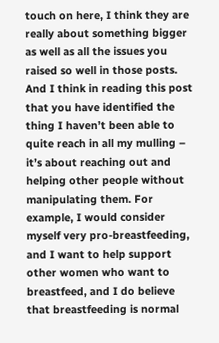touch on here, I think they are really about something bigger as well as all the issues you raised so well in those posts. And I think in reading this post that you have identified the thing I haven’t been able to quite reach in all my mulling – it’s about reaching out and helping other people without manipulating them. For example, I would consider myself very pro-breastfeeding, and I want to help support other women who want to breastfeed, and I do believe that breastfeeding is normal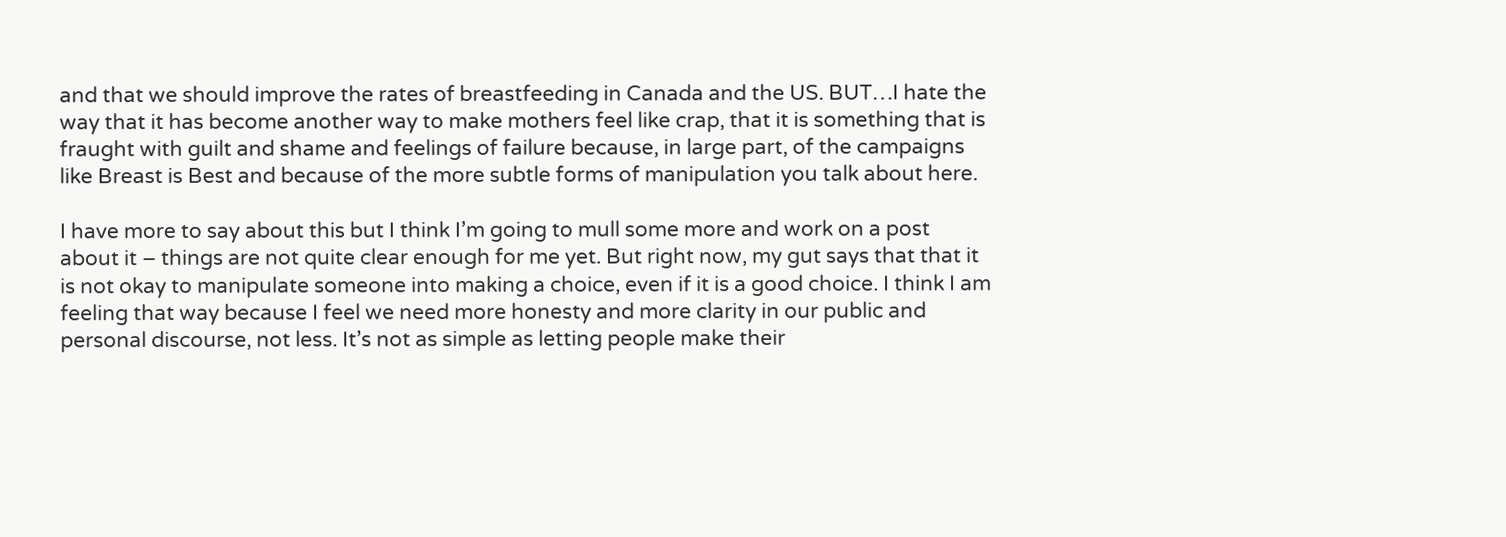and that we should improve the rates of breastfeeding in Canada and the US. BUT…I hate the way that it has become another way to make mothers feel like crap, that it is something that is fraught with guilt and shame and feelings of failure because, in large part, of the campaigns like Breast is Best and because of the more subtle forms of manipulation you talk about here.

I have more to say about this but I think I’m going to mull some more and work on a post about it – things are not quite clear enough for me yet. But right now, my gut says that that it is not okay to manipulate someone into making a choice, even if it is a good choice. I think I am feeling that way because I feel we need more honesty and more clarity in our public and personal discourse, not less. It’s not as simple as letting people make their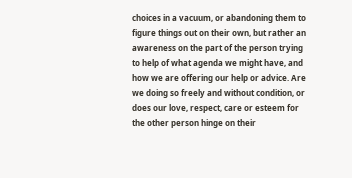choices in a vacuum, or abandoning them to figure things out on their own, but rather an awareness on the part of the person trying to help of what agenda we might have, and how we are offering our help or advice. Are we doing so freely and without condition, or does our love, respect, care or esteem for the other person hinge on their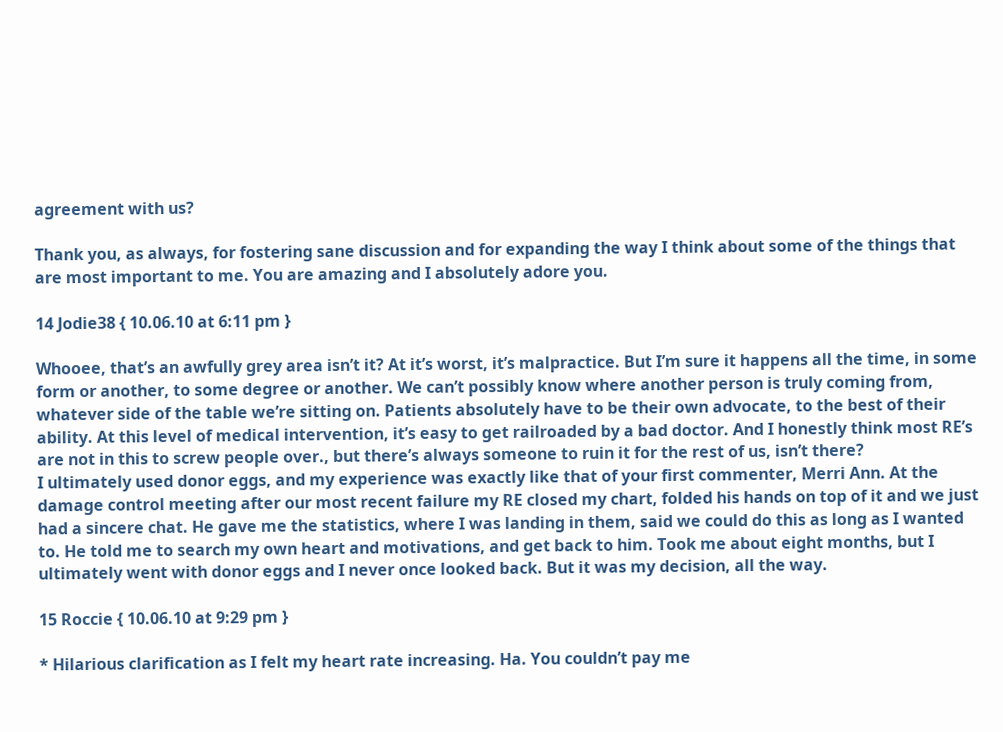agreement with us?

Thank you, as always, for fostering sane discussion and for expanding the way I think about some of the things that are most important to me. You are amazing and I absolutely adore you.

14 Jodie38 { 10.06.10 at 6:11 pm }

Whooee, that’s an awfully grey area isn’t it? At it’s worst, it’s malpractice. But I’m sure it happens all the time, in some form or another, to some degree or another. We can’t possibly know where another person is truly coming from, whatever side of the table we’re sitting on. Patients absolutely have to be their own advocate, to the best of their ability. At this level of medical intervention, it’s easy to get railroaded by a bad doctor. And I honestly think most RE’s are not in this to screw people over., but there’s always someone to ruin it for the rest of us, isn’t there?
I ultimately used donor eggs, and my experience was exactly like that of your first commenter, Merri Ann. At the damage control meeting after our most recent failure my RE closed my chart, folded his hands on top of it and we just had a sincere chat. He gave me the statistics, where I was landing in them, said we could do this as long as I wanted to. He told me to search my own heart and motivations, and get back to him. Took me about eight months, but I ultimately went with donor eggs and I never once looked back. But it was my decision, all the way.

15 Roccie { 10.06.10 at 9:29 pm }

* Hilarious clarification as I felt my heart rate increasing. Ha. You couldn’t pay me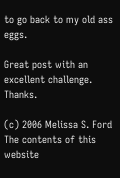to go back to my old ass eggs.

Great post with an excellent challenge. Thanks.

(c) 2006 Melissa S. Ford
The contents of this website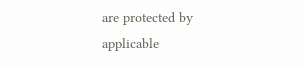are protected by applicable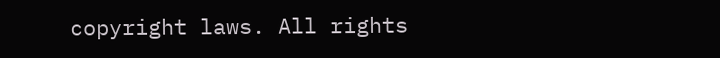copyright laws. All rights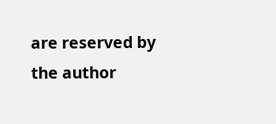are reserved by the author